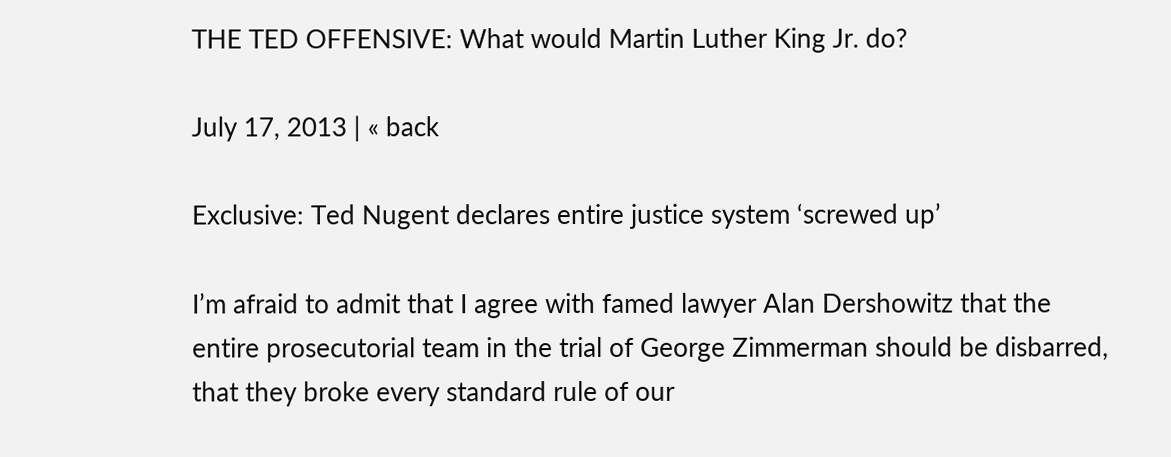THE TED OFFENSIVE: What would Martin Luther King Jr. do?

July 17, 2013 | « back

Exclusive: Ted Nugent declares entire justice system ‘screwed up’

I’m afraid to admit that I agree with famed lawyer Alan Dershowitz that the entire prosecutorial team in the trial of George Zimmerman should be disbarred, that they broke every standard rule of our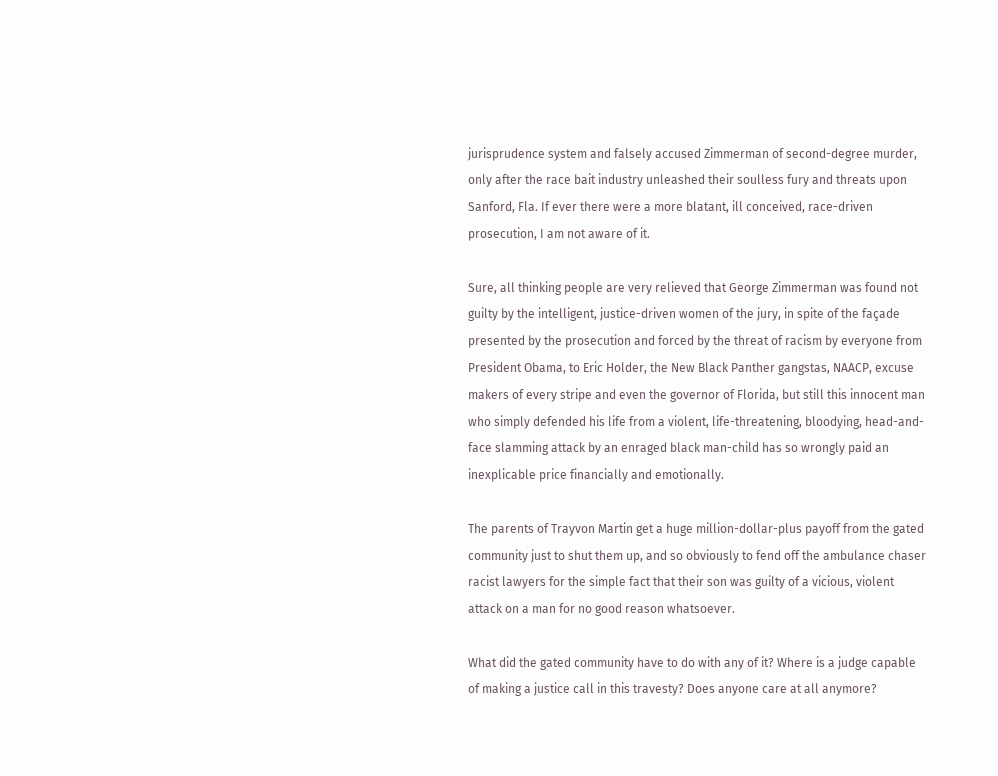jurisprudence system and falsely accused Zimmerman of second-degree murder, only after the race bait industry unleashed their soulless fury and threats upon Sanford, Fla. If ever there were a more blatant, ill conceived, race-driven prosecution, I am not aware of it.

Sure, all thinking people are very relieved that George Zimmerman was found not guilty by the intelligent, justice-driven women of the jury, in spite of the façade presented by the prosecution and forced by the threat of racism by everyone from President Obama, to Eric Holder, the New Black Panther gangstas, NAACP, excuse makers of every stripe and even the governor of Florida, but still this innocent man who simply defended his life from a violent, life-threatening, bloodying, head-and-face slamming attack by an enraged black man-child has so wrongly paid an inexplicable price financially and emotionally.

The parents of Trayvon Martin get a huge million-dollar-plus payoff from the gated community just to shut them up, and so obviously to fend off the ambulance chaser racist lawyers for the simple fact that their son was guilty of a vicious, violent attack on a man for no good reason whatsoever.

What did the gated community have to do with any of it? Where is a judge capable of making a justice call in this travesty? Does anyone care at all anymore?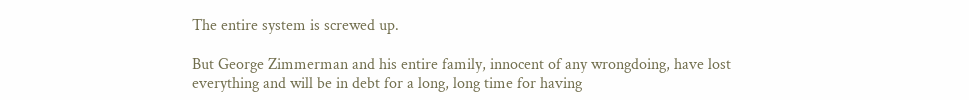The entire system is screwed up.

But George Zimmerman and his entire family, innocent of any wrongdoing, have lost everything and will be in debt for a long, long time for having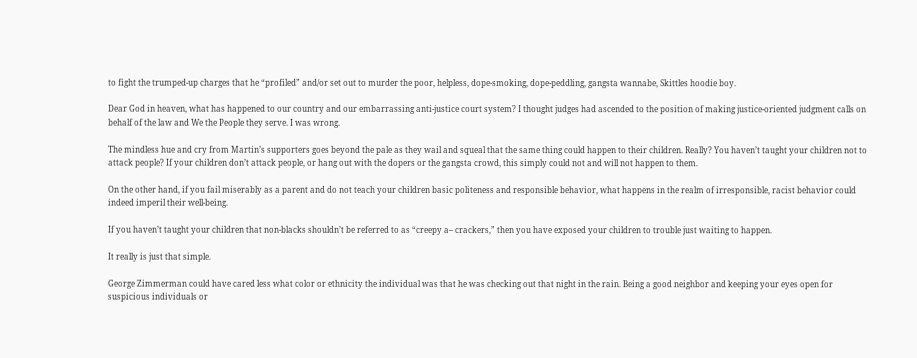to fight the trumped-up charges that he “profiled” and/or set out to murder the poor, helpless, dope-smoking, dope-peddling, gangsta wannabe, Skittles hoodie boy.

Dear God in heaven, what has happened to our country and our embarrassing anti-justice court system? I thought judges had ascended to the position of making justice-oriented judgment calls on behalf of the law and We the People they serve. I was wrong.

The mindless hue and cry from Martin’s supporters goes beyond the pale as they wail and squeal that the same thing could happen to their children. Really? You haven’t taught your children not to attack people? If your children don’t attack people, or hang out with the dopers or the gangsta crowd, this simply could not and will not happen to them.

On the other hand, if you fail miserably as a parent and do not teach your children basic politeness and responsible behavior, what happens in the realm of irresponsible, racist behavior could indeed imperil their well-being.

If you haven’t taught your children that non-blacks shouldn’t be referred to as “creepy a– crackers,” then you have exposed your children to trouble just waiting to happen.

It really is just that simple.

George Zimmerman could have cared less what color or ethnicity the individual was that he was checking out that night in the rain. Being a good neighbor and keeping your eyes open for suspicious individuals or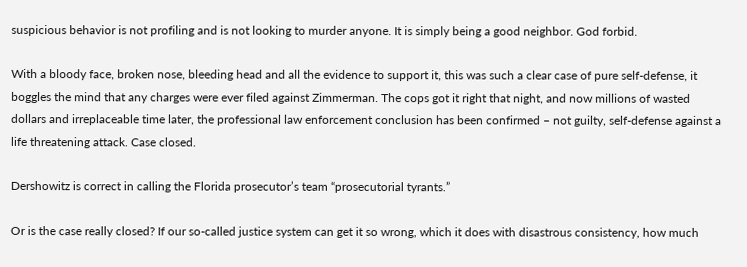suspicious behavior is not profiling and is not looking to murder anyone. It is simply being a good neighbor. God forbid.

With a bloody face, broken nose, bleeding head and all the evidence to support it, this was such a clear case of pure self-defense, it boggles the mind that any charges were ever filed against Zimmerman. The cops got it right that night, and now millions of wasted dollars and irreplaceable time later, the professional law enforcement conclusion has been confirmed – not guilty, self-defense against a life threatening attack. Case closed.

Dershowitz is correct in calling the Florida prosecutor’s team “prosecutorial tyrants.”

Or is the case really closed? If our so-called justice system can get it so wrong, which it does with disastrous consistency, how much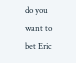do you want to bet Eric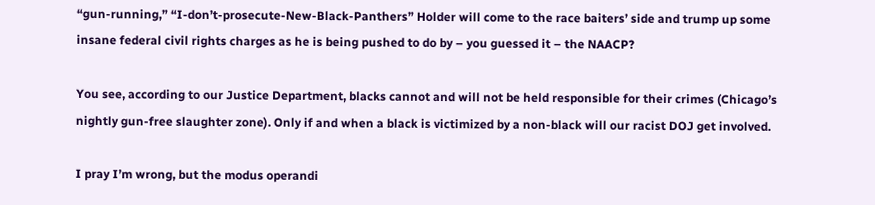“gun-running,” “I-don’t-prosecute-New-Black-Panthers” Holder will come to the race baiters’ side and trump up some insane federal civil rights charges as he is being pushed to do by – you guessed it – the NAACP?

You see, according to our Justice Department, blacks cannot and will not be held responsible for their crimes (Chicago’s nightly gun-free slaughter zone). Only if and when a black is victimized by a non-black will our racist DOJ get involved.

I pray I’m wrong, but the modus operandi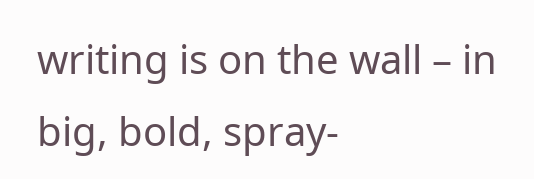writing is on the wall – in big, bold, spray-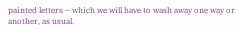painted letters – which we will have to wash away one way or another, as usual.